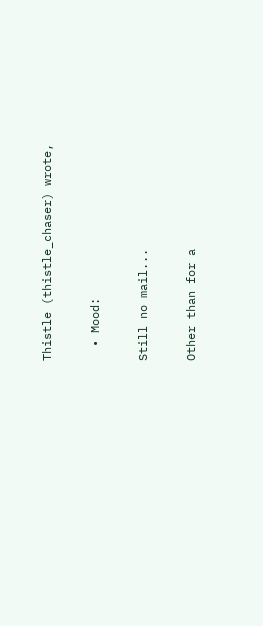Thistle (thistle_chaser) wrote,

  • Mood:

Still no mail...

Other than for a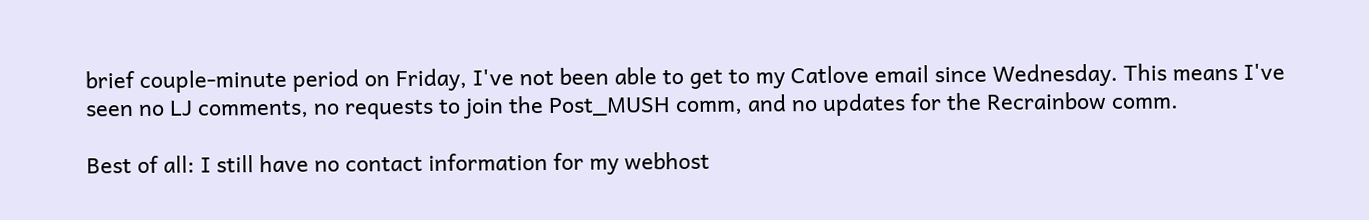brief couple-minute period on Friday, I've not been able to get to my Catlove email since Wednesday. This means I've seen no LJ comments, no requests to join the Post_MUSH comm, and no updates for the Recrainbow comm.

Best of all: I still have no contact information for my webhost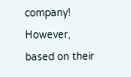company! However, based on their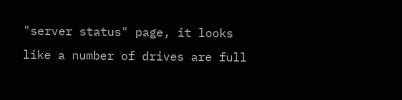"server status" page, it looks like a number of drives are full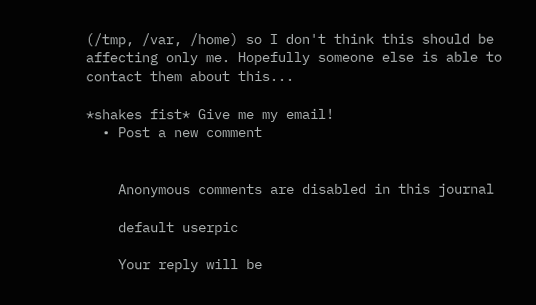(/tmp, /var, /home) so I don't think this should be affecting only me. Hopefully someone else is able to contact them about this...

*shakes fist* Give me my email!
  • Post a new comment


    Anonymous comments are disabled in this journal

    default userpic

    Your reply will be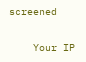screened

    Your IP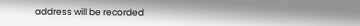address will be recorded